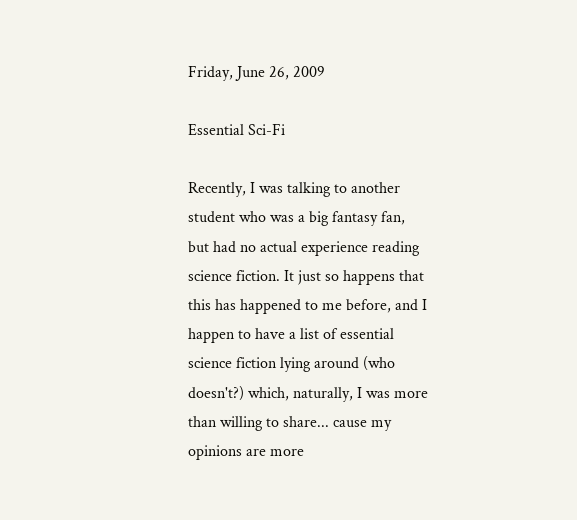Friday, June 26, 2009

Essential Sci-Fi

Recently, I was talking to another student who was a big fantasy fan, but had no actual experience reading science fiction. It just so happens that this has happened to me before, and I happen to have a list of essential science fiction lying around (who doesn't?) which, naturally, I was more than willing to share... cause my opinions are more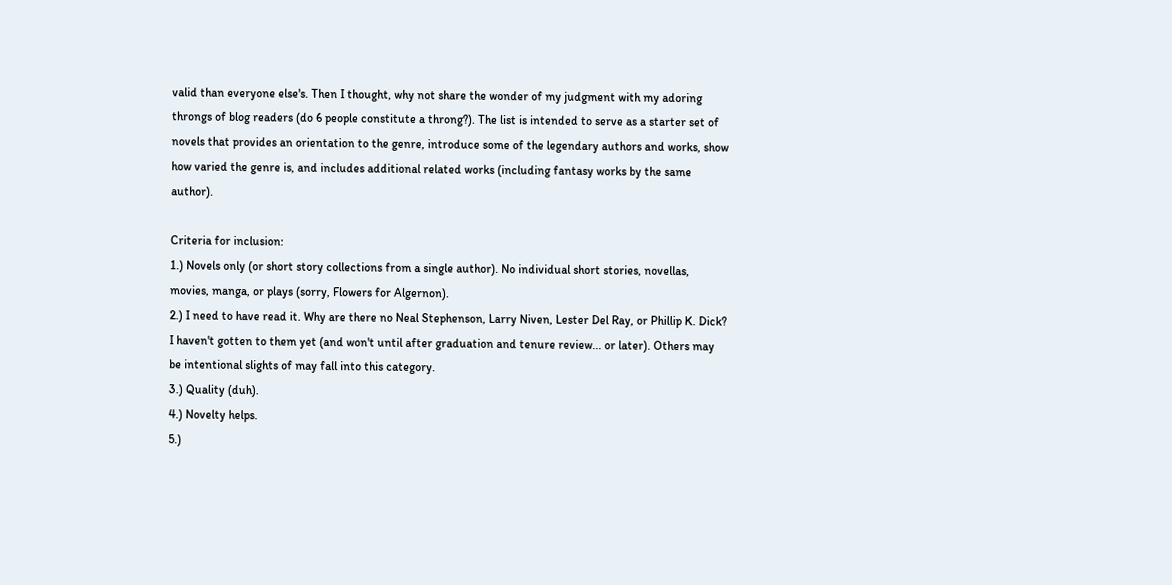valid than everyone else's. Then I thought, why not share the wonder of my judgment with my adoring throngs of blog readers (do 6 people constitute a throng?). The list is intended to serve as a starter set of novels that provides an orientation to the genre, introduce some of the legendary authors and works, show how varied the genre is, and includes additional related works (including fantasy works by the same author).

Criteria for inclusion:
1.) Novels only (or short story collections from a single author). No individual short stories, novellas, movies, manga, or plays (sorry, Flowers for Algernon).
2.) I need to have read it. Why are there no Neal Stephenson, Larry Niven, Lester Del Ray, or Phillip K. Dick? I haven't gotten to them yet (and won't until after graduation and tenure review... or later). Others may be intentional slights of may fall into this category.
3.) Quality (duh).
4.) Novelty helps.
5.)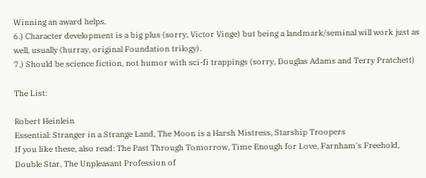Winning an award helps.
6.) Character development is a big plus (sorry, Victor Vinge) but being a landmark/seminal will work just as well, usually (hurray, original Foundation trilogy).
7.) Should be science fiction, not humor with sci-fi trappings (sorry, Douglas Adams and Terry Pratchett)

The List:

Robert Heinlein
Essential: Stranger in a Strange Land, The Moon is a Harsh Mistress, Starship Troopers
If you like these, also read: The Past Through Tomorrow, Time Enough for Love, Farnham's Freehold, Double Star, The Unpleasant Profession of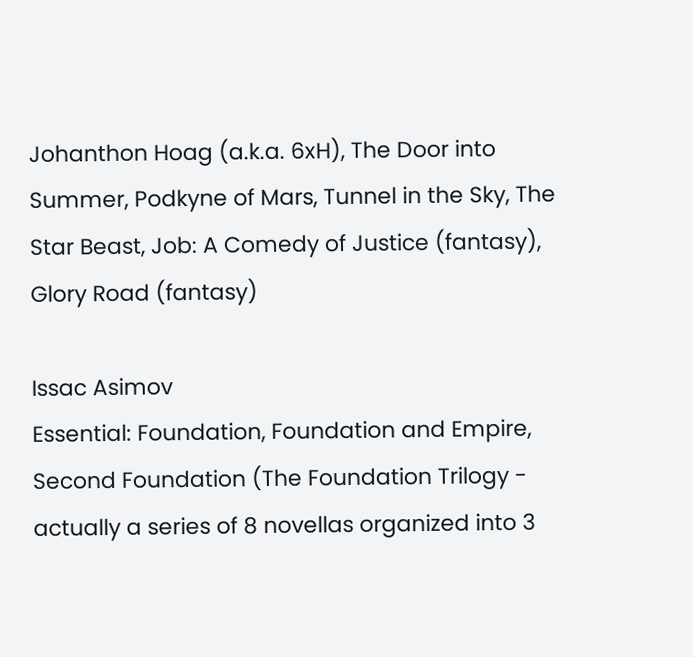Johanthon Hoag (a.k.a. 6xH), The Door into Summer, Podkyne of Mars, Tunnel in the Sky, The Star Beast, Job: A Comedy of Justice (fantasy), Glory Road (fantasy)

Issac Asimov
Essential: Foundation, Foundation and Empire, Second Foundation (The Foundation Trilogy - actually a series of 8 novellas organized into 3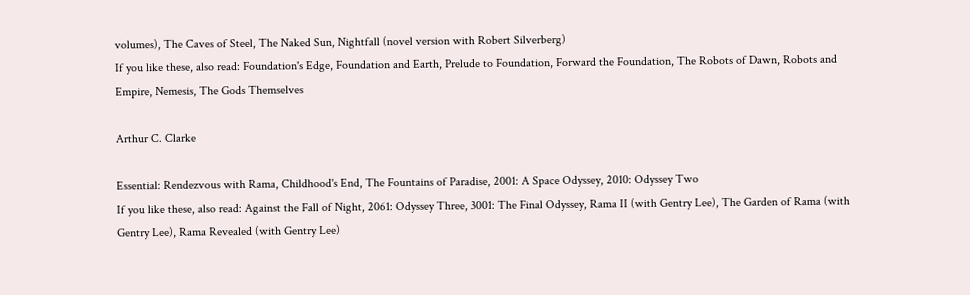volumes), The Caves of Steel, The Naked Sun, Nightfall (novel version with Robert Silverberg)
If you like these, also read: Foundation's Edge, Foundation and Earth, Prelude to Foundation, Forward the Foundation, The Robots of Dawn, Robots and Empire, Nemesis, The Gods Themselves

Arthur C. Clarke

Essential: Rendezvous with Rama, Childhood's End, The Fountains of Paradise, 2001: A Space Odyssey, 2010: Odyssey Two
If you like these, also read: Against the Fall of Night, 2061: Odyssey Three, 3001: The Final Odyssey, Rama II (with Gentry Lee), The Garden of Rama (with Gentry Lee), Rama Revealed (with Gentry Lee)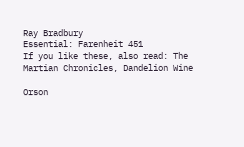Ray Bradbury
Essential: Farenheit 451
If you like these, also read: The Martian Chronicles, Dandelion Wine

Orson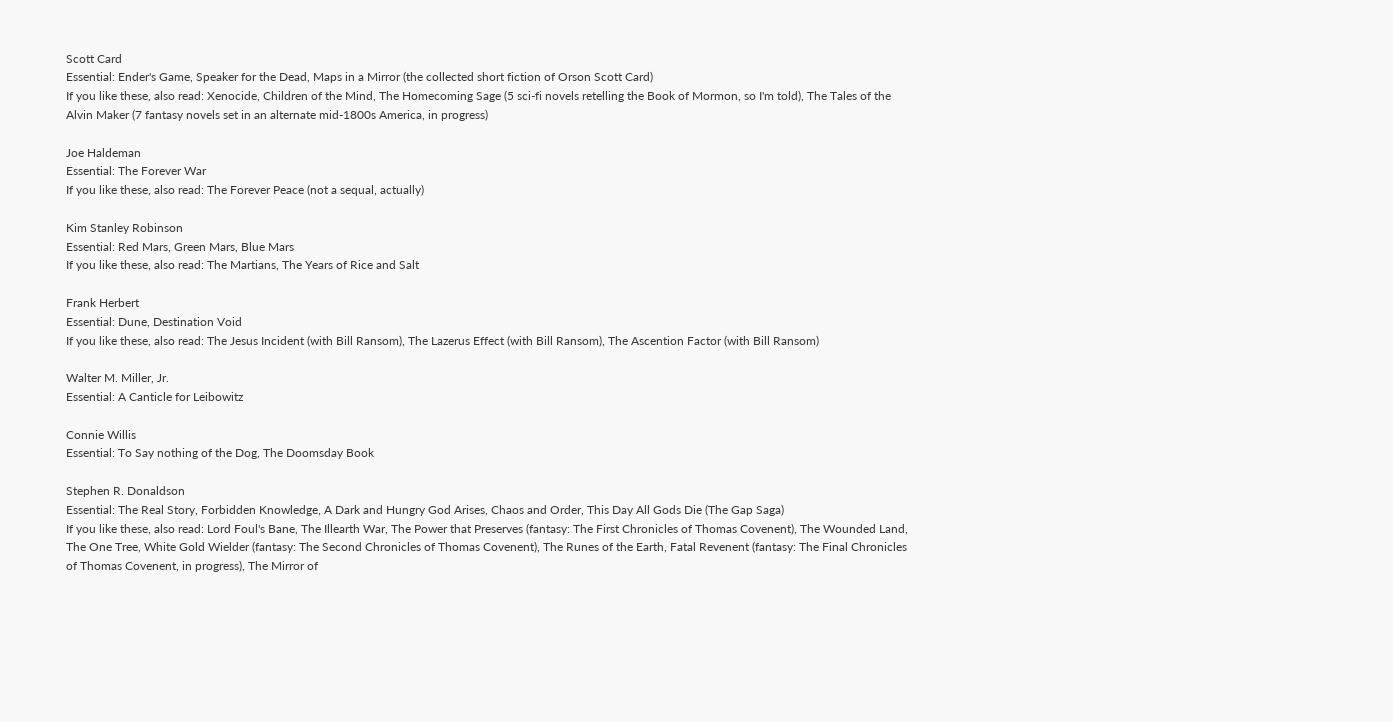Scott Card
Essential: Ender's Game, Speaker for the Dead, Maps in a Mirror (the collected short fiction of Orson Scott Card)
If you like these, also read: Xenocide, Children of the Mind, The Homecoming Sage (5 sci-fi novels retelling the Book of Mormon, so I'm told), The Tales of the Alvin Maker (7 fantasy novels set in an alternate mid-1800s America, in progress)

Joe Haldeman
Essential: The Forever War
If you like these, also read: The Forever Peace (not a sequal, actually)

Kim Stanley Robinson
Essential: Red Mars, Green Mars, Blue Mars
If you like these, also read: The Martians, The Years of Rice and Salt

Frank Herbert
Essential: Dune, Destination Void
If you like these, also read: The Jesus Incident (with Bill Ransom), The Lazerus Effect (with Bill Ransom), The Ascention Factor (with Bill Ransom)

Walter M. Miller, Jr.
Essential: A Canticle for Leibowitz

Connie Willis
Essential: To Say nothing of the Dog, The Doomsday Book

Stephen R. Donaldson
Essential: The Real Story, Forbidden Knowledge, A Dark and Hungry God Arises, Chaos and Order, This Day All Gods Die (The Gap Saga)
If you like these, also read: Lord Foul's Bane, The Illearth War, The Power that Preserves (fantasy: The First Chronicles of Thomas Covenent), The Wounded Land, The One Tree, White Gold Wielder (fantasy: The Second Chronicles of Thomas Covenent), The Runes of the Earth, Fatal Revenent (fantasy: The Final Chronicles of Thomas Covenent, in progress), The Mirror of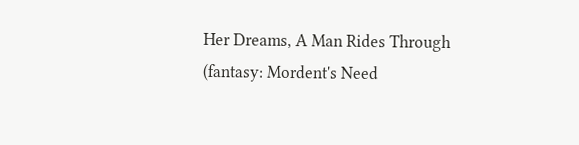Her Dreams, A Man Rides Through (fantasy: Mordent's Need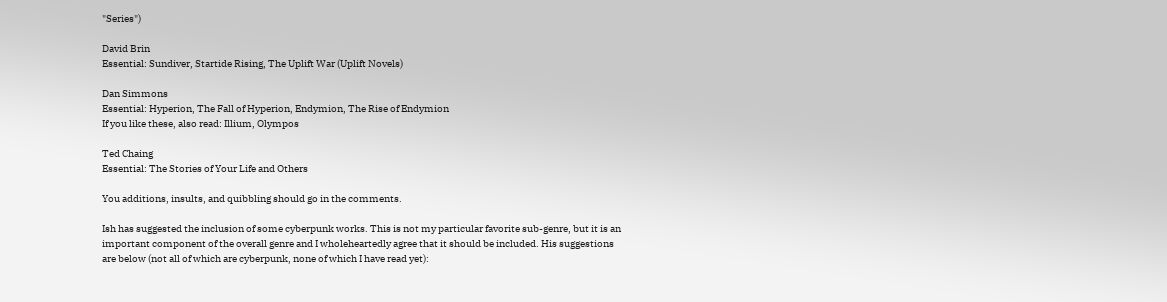"Series")

David Brin
Essential: Sundiver, Startide Rising, The Uplift War (Uplift Novels)

Dan Simmons
Essential: Hyperion, The Fall of Hyperion, Endymion, The Rise of Endymion
If you like these, also read: Illium, Olympos

Ted Chaing
Essential: The Stories of Your Life and Others

You additions, insults, and quibbling should go in the comments.

Ish has suggested the inclusion of some cyberpunk works. This is not my particular favorite sub-genre, but it is an important component of the overall genre and I wholeheartedly agree that it should be included. His suggestions are below (not all of which are cyberpunk, none of which I have read yet):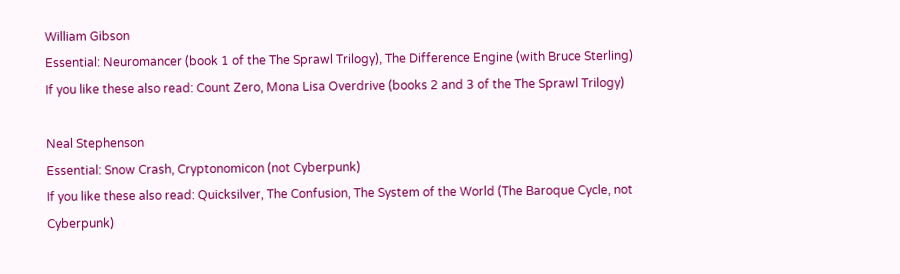William Gibson
Essential: Neuromancer (book 1 of the The Sprawl Trilogy), The Difference Engine (with Bruce Sterling)
If you like these also read: Count Zero, Mona Lisa Overdrive (books 2 and 3 of the The Sprawl Trilogy)

Neal Stephenson
Essential: Snow Crash, Cryptonomicon (not Cyberpunk)
If you like these also read: Quicksilver, The Confusion, The System of the World (The Baroque Cycle, not Cyberpunk)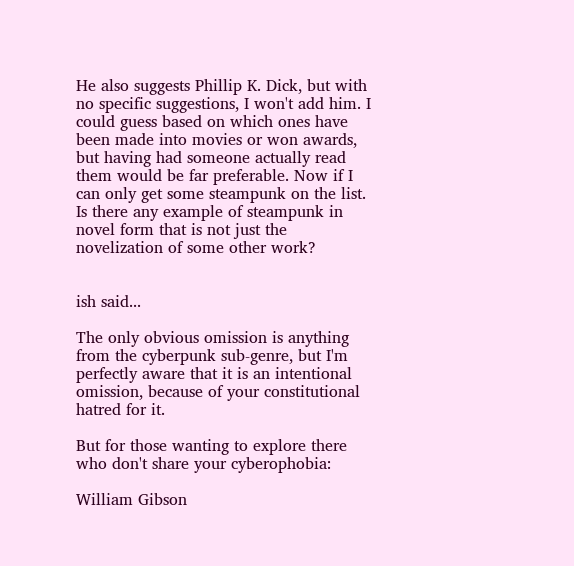He also suggests Phillip K. Dick, but with no specific suggestions, I won't add him. I could guess based on which ones have been made into movies or won awards, but having had someone actually read them would be far preferable. Now if I can only get some steampunk on the list. Is there any example of steampunk in novel form that is not just the novelization of some other work?


ish said...

The only obvious omission is anything from the cyberpunk sub-genre, but I'm perfectly aware that it is an intentional omission, because of your constitutional hatred for it.

But for those wanting to explore there who don't share your cyberophobia:

William Gibson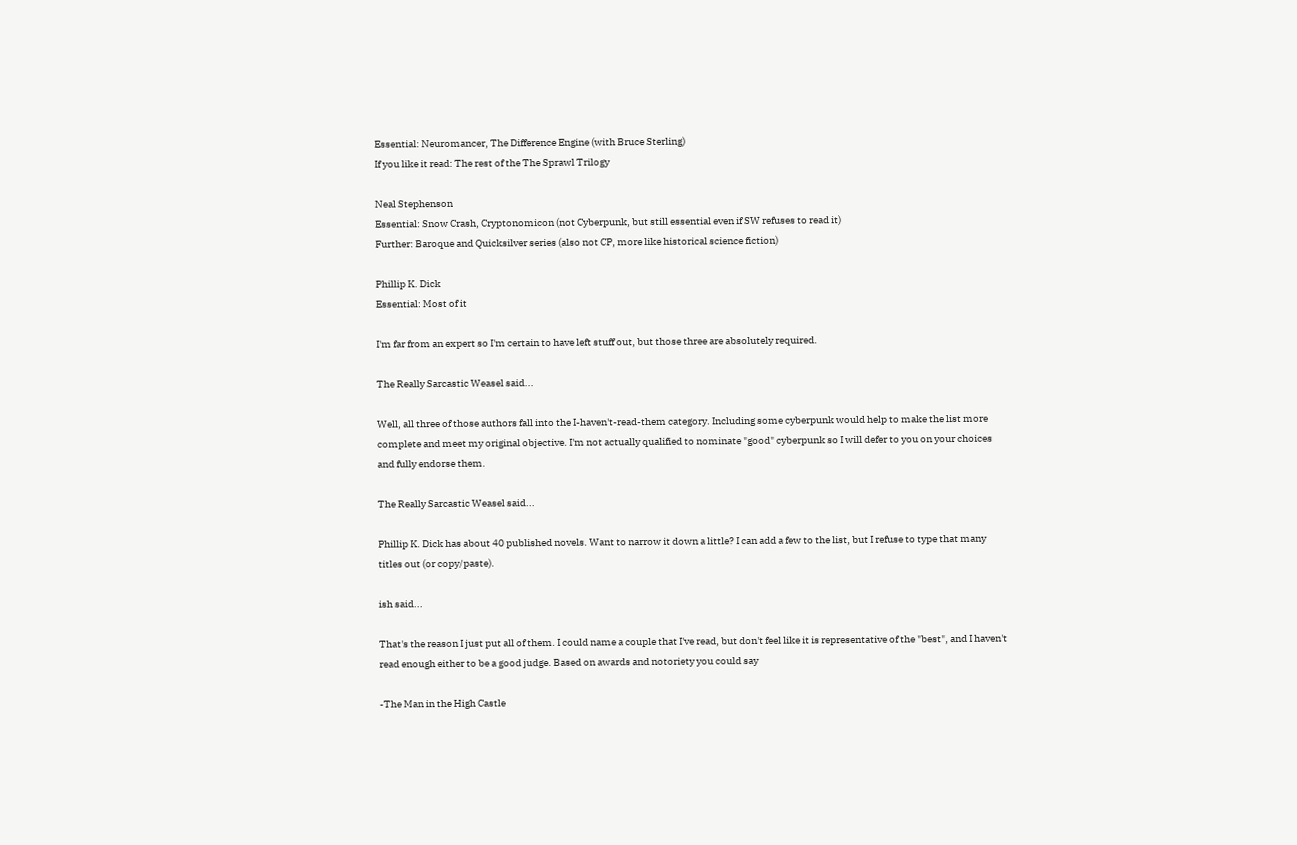Essential: Neuromancer, The Difference Engine (with Bruce Sterling)
If you like it read: The rest of the The Sprawl Trilogy

Neal Stephenson
Essential: Snow Crash, Cryptonomicon (not Cyberpunk, but still essential even if SW refuses to read it)
Further: Baroque and Quicksilver series (also not CP, more like historical science fiction)

Phillip K. Dick
Essential: Most of it

I'm far from an expert so I'm certain to have left stuff out, but those three are absolutely required.

The Really Sarcastic Weasel said...

Well, all three of those authors fall into the I-haven't-read-them category. Including some cyberpunk would help to make the list more complete and meet my original objective. I'm not actually qualified to nominate "good" cyberpunk so I will defer to you on your choices and fully endorse them.

The Really Sarcastic Weasel said...

Phillip K. Dick has about 40 published novels. Want to narrow it down a little? I can add a few to the list, but I refuse to type that many titles out (or copy/paste).

ish said...

That's the reason I just put all of them. I could name a couple that I've read, but don't feel like it is representative of the "best", and I haven't read enough either to be a good judge. Based on awards and notoriety you could say

-The Man in the High Castle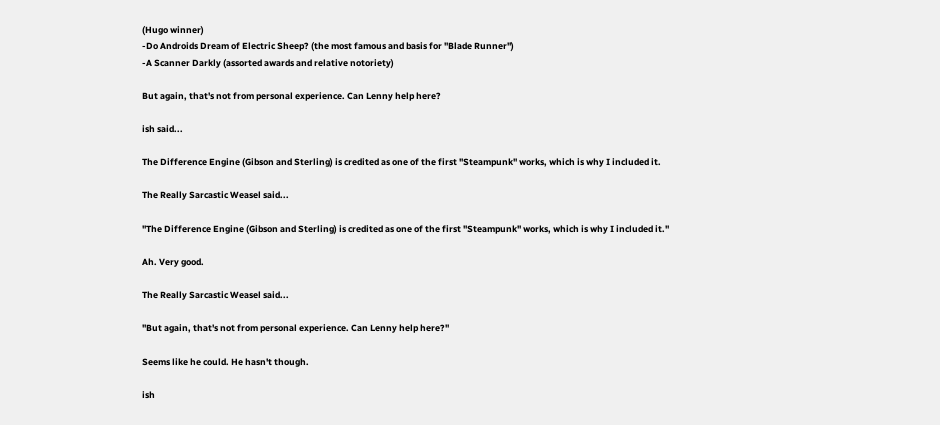(Hugo winner)
-Do Androids Dream of Electric Sheep? (the most famous and basis for "Blade Runner")
-A Scanner Darkly (assorted awards and relative notoriety)

But again, that's not from personal experience. Can Lenny help here?

ish said...

The Difference Engine (Gibson and Sterling) is credited as one of the first "Steampunk" works, which is why I included it.

The Really Sarcastic Weasel said...

"The Difference Engine (Gibson and Sterling) is credited as one of the first "Steampunk" works, which is why I included it."

Ah. Very good.

The Really Sarcastic Weasel said...

"But again, that's not from personal experience. Can Lenny help here?"

Seems like he could. He hasn't though.

ish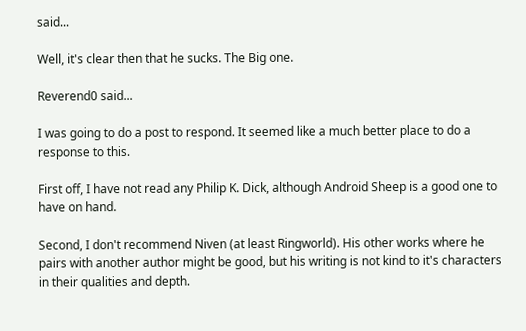said...

Well, it's clear then that he sucks. The Big one.

Reverend0 said...

I was going to do a post to respond. It seemed like a much better place to do a response to this.

First off, I have not read any Philip K. Dick, although Android Sheep is a good one to have on hand.

Second, I don't recommend Niven (at least Ringworld). His other works where he pairs with another author might be good, but his writing is not kind to it's characters in their qualities and depth.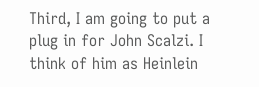Third, I am going to put a plug in for John Scalzi. I think of him as Heinlein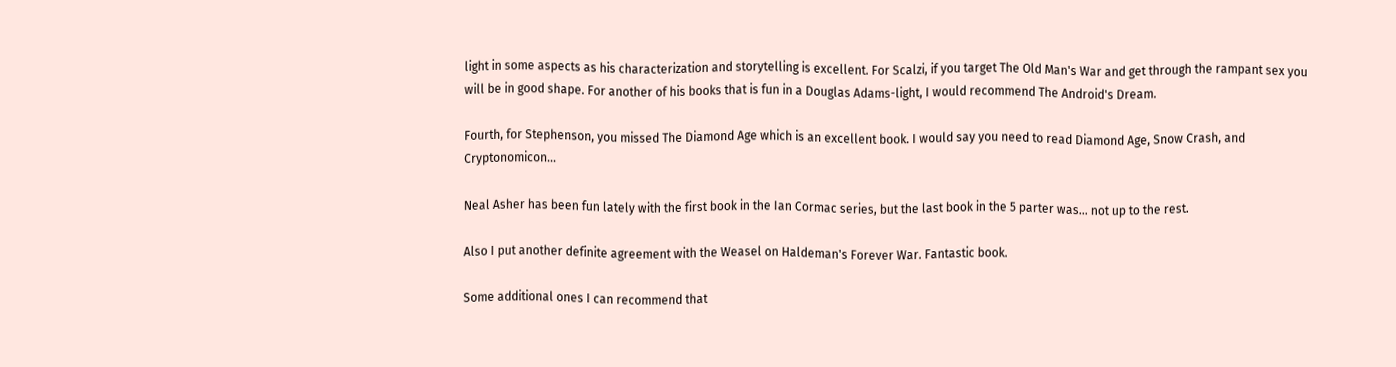light in some aspects as his characterization and storytelling is excellent. For Scalzi, if you target The Old Man's War and get through the rampant sex you will be in good shape. For another of his books that is fun in a Douglas Adams-light, I would recommend The Android's Dream.

Fourth, for Stephenson, you missed The Diamond Age which is an excellent book. I would say you need to read Diamond Age, Snow Crash, and Cryptonomicon...

Neal Asher has been fun lately with the first book in the Ian Cormac series, but the last book in the 5 parter was... not up to the rest.

Also I put another definite agreement with the Weasel on Haldeman's Forever War. Fantastic book.

Some additional ones I can recommend that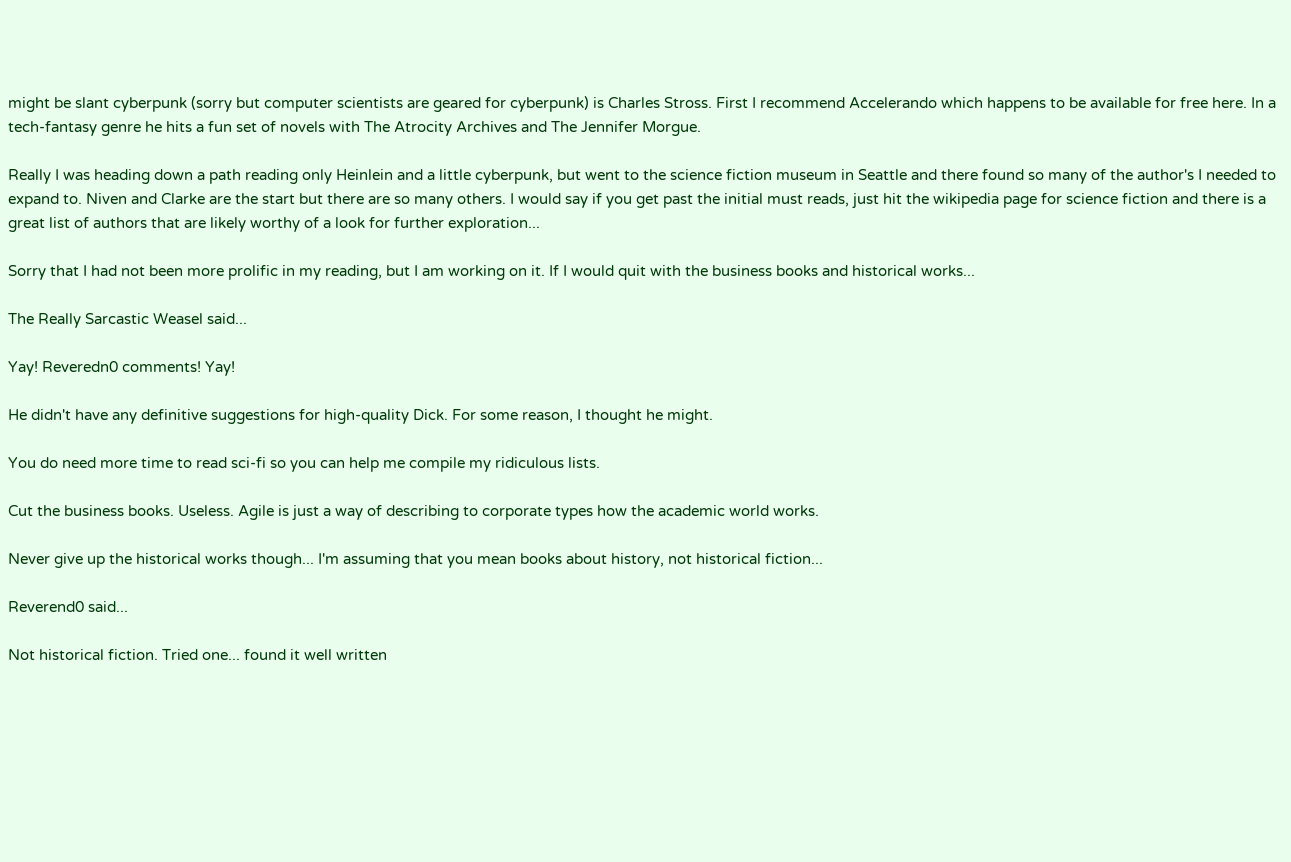might be slant cyberpunk (sorry but computer scientists are geared for cyberpunk) is Charles Stross. First I recommend Accelerando which happens to be available for free here. In a tech-fantasy genre he hits a fun set of novels with The Atrocity Archives and The Jennifer Morgue.

Really I was heading down a path reading only Heinlein and a little cyberpunk, but went to the science fiction museum in Seattle and there found so many of the author's I needed to expand to. Niven and Clarke are the start but there are so many others. I would say if you get past the initial must reads, just hit the wikipedia page for science fiction and there is a great list of authors that are likely worthy of a look for further exploration...

Sorry that I had not been more prolific in my reading, but I am working on it. If I would quit with the business books and historical works...

The Really Sarcastic Weasel said...

Yay! Reveredn0 comments! Yay!

He didn't have any definitive suggestions for high-quality Dick. For some reason, I thought he might.

You do need more time to read sci-fi so you can help me compile my ridiculous lists.

Cut the business books. Useless. Agile is just a way of describing to corporate types how the academic world works.

Never give up the historical works though... I'm assuming that you mean books about history, not historical fiction...

Reverend0 said...

Not historical fiction. Tried one... found it well written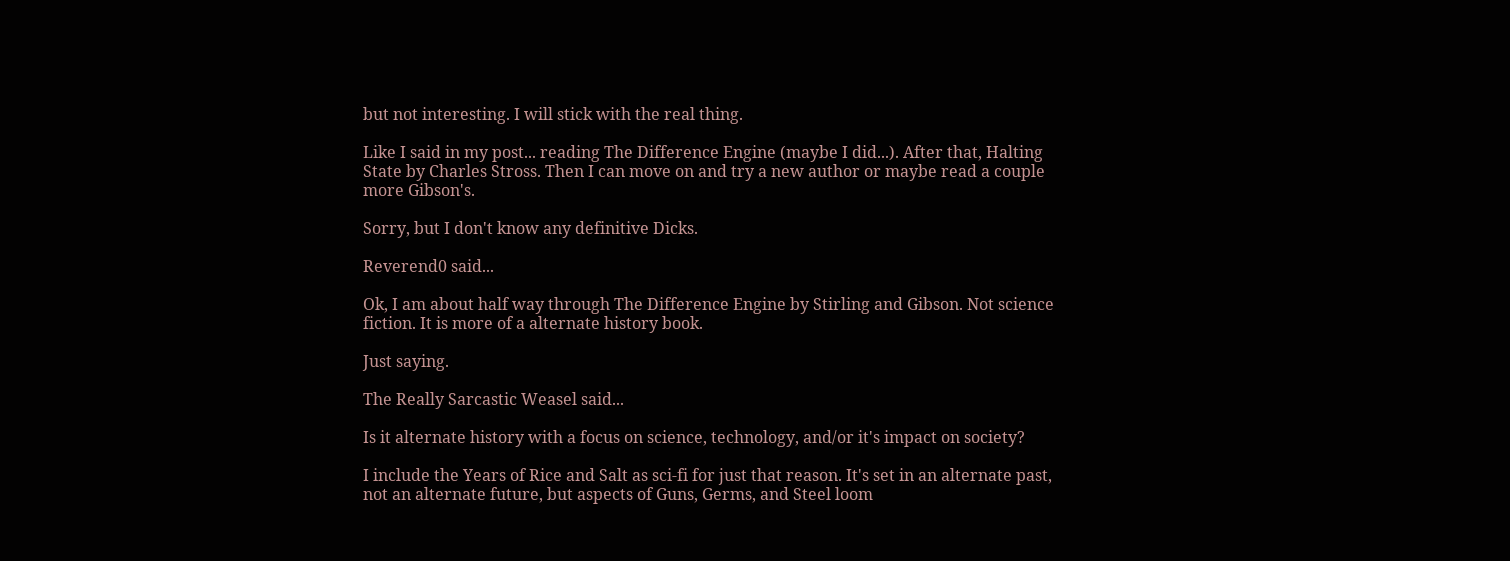but not interesting. I will stick with the real thing.

Like I said in my post... reading The Difference Engine (maybe I did...). After that, Halting State by Charles Stross. Then I can move on and try a new author or maybe read a couple more Gibson's.

Sorry, but I don't know any definitive Dicks.

Reverend0 said...

Ok, I am about half way through The Difference Engine by Stirling and Gibson. Not science fiction. It is more of a alternate history book.

Just saying.

The Really Sarcastic Weasel said...

Is it alternate history with a focus on science, technology, and/or it's impact on society?

I include the Years of Rice and Salt as sci-fi for just that reason. It's set in an alternate past, not an alternate future, but aspects of Guns, Germs, and Steel loom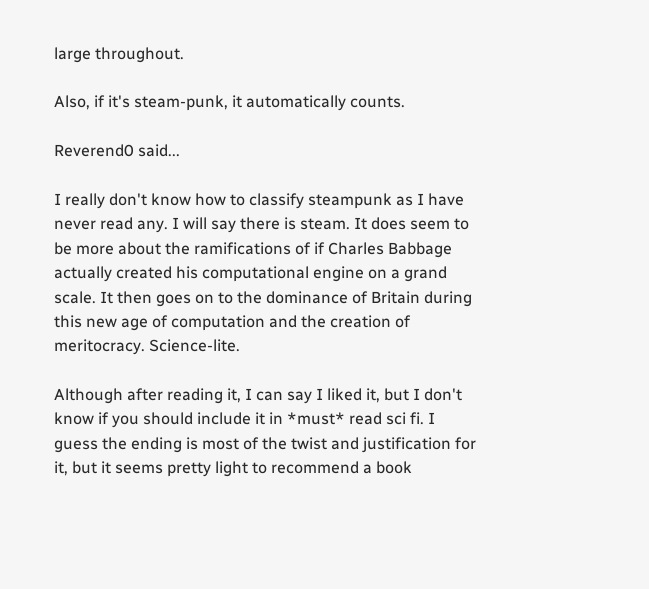large throughout.

Also, if it's steam-punk, it automatically counts.

Reverend0 said...

I really don't know how to classify steampunk as I have never read any. I will say there is steam. It does seem to be more about the ramifications of if Charles Babbage actually created his computational engine on a grand scale. It then goes on to the dominance of Britain during this new age of computation and the creation of meritocracy. Science-lite.

Although after reading it, I can say I liked it, but I don't know if you should include it in *must* read sci fi. I guess the ending is most of the twist and justification for it, but it seems pretty light to recommend a book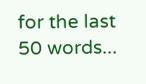for the last 50 words...